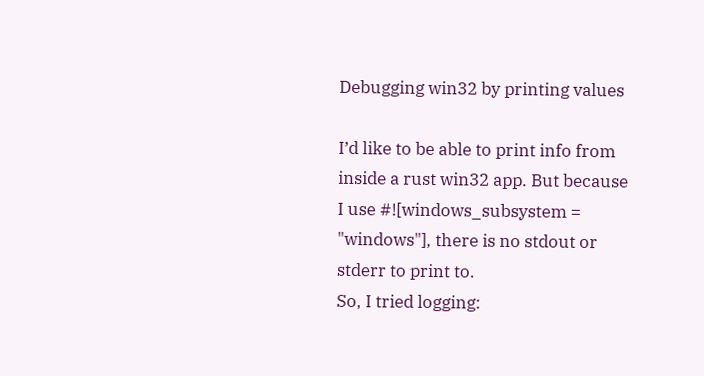Debugging win32 by printing values

I’d like to be able to print info from inside a rust win32 app. But because I use #![windows_subsystem = "windows"], there is no stdout or stderr to print to.
So, I tried logging: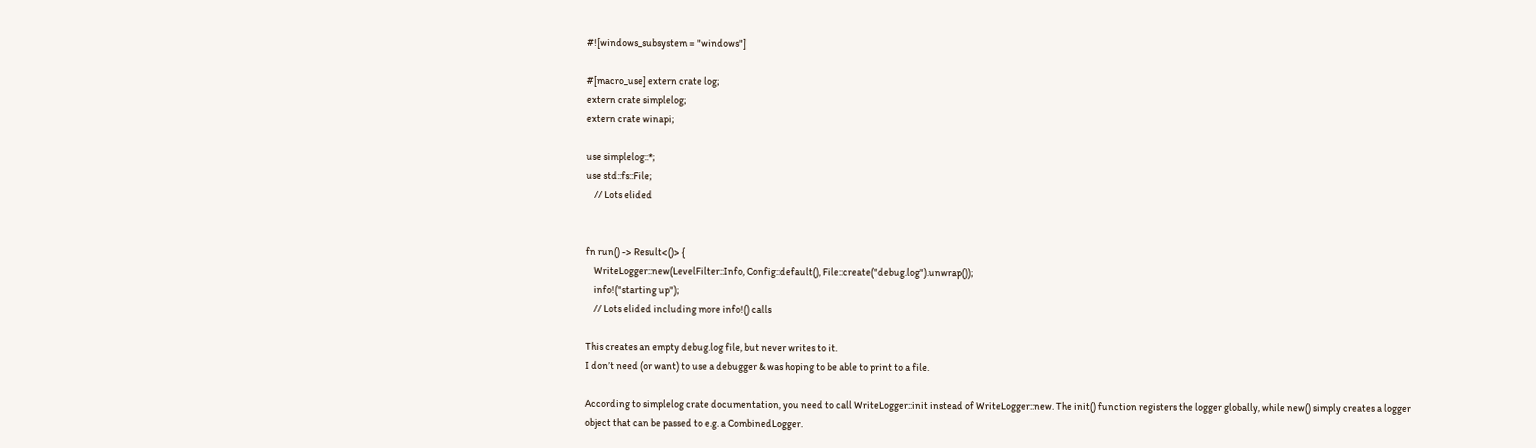#![windows_subsystem = "windows"]

#[macro_use] extern crate log;
extern crate simplelog;
extern crate winapi;

use simplelog::*;
use std::fs::File;
    // Lots elided


fn run() -> Result<()> {
    WriteLogger::new(LevelFilter::Info, Config::default(), File::create("debug.log").unwrap());
    info!("starting up");
    // Lots elided including more info!() calls

This creates an empty debug.log file, but never writes to it.
I don’t need (or want) to use a debugger & was hoping to be able to print to a file.

According to simplelog crate documentation, you need to call WriteLogger::init instead of WriteLogger::new. The init() function registers the logger globally, while new() simply creates a logger object that can be passed to e.g. a CombinedLogger.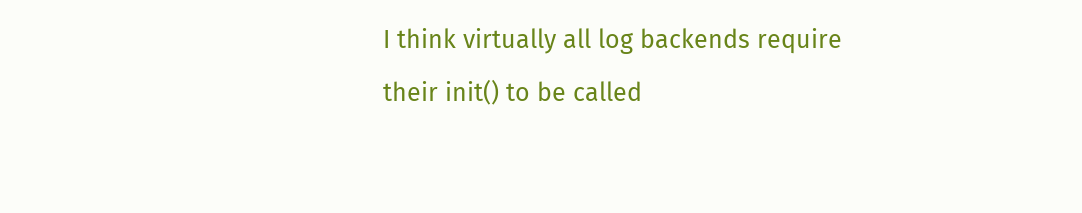I think virtually all log backends require their init() to be called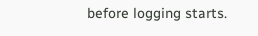before logging starts.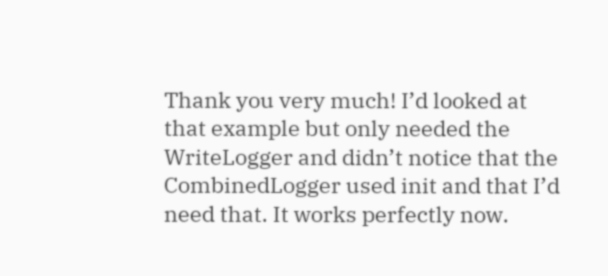Thank you very much! I’d looked at that example but only needed the WriteLogger and didn’t notice that the CombinedLogger used init and that I’d need that. It works perfectly now.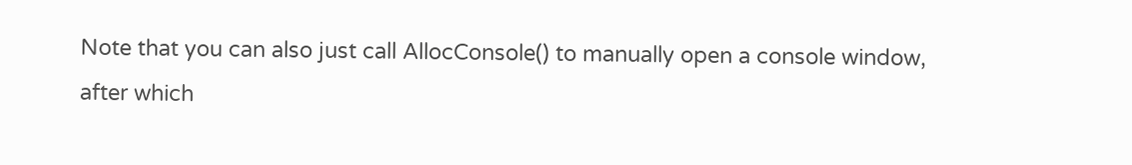Note that you can also just call AllocConsole() to manually open a console window, after which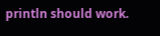println should work.